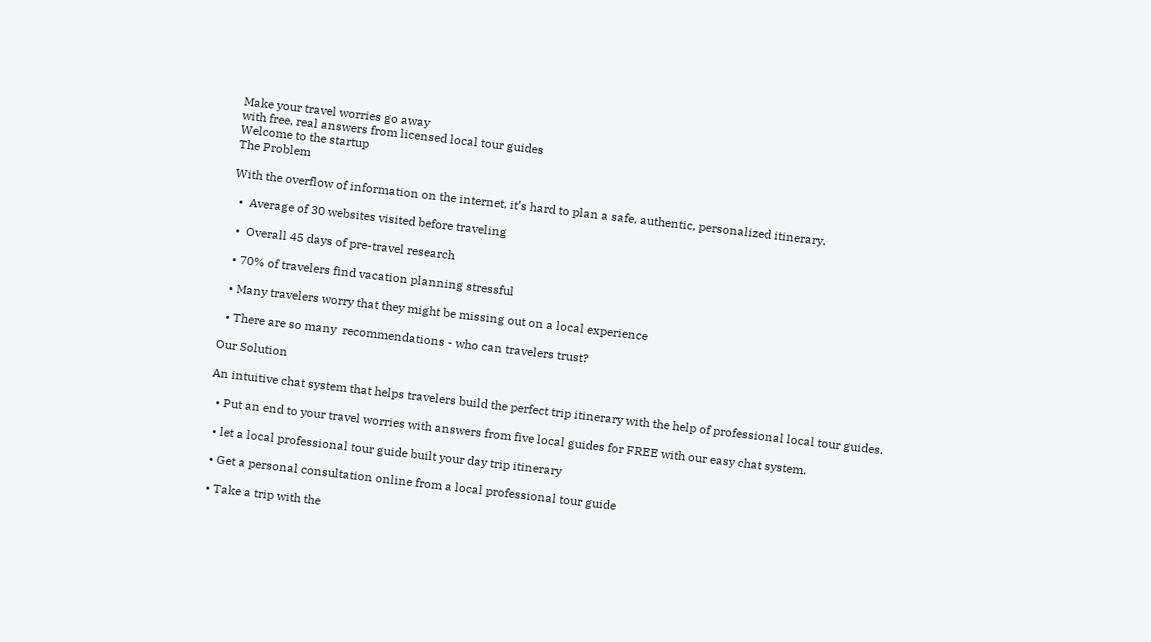Make your travel worries go away
with free, real answers from licensed local tour guides
Welcome to the startup
The Problem

With the overflow of information on the internet, it’s hard to plan a safe, authentic, personalized itinerary.

  •  Average of 30 websites visited before traveling

  •  Overall 45 days of pre-travel research

  • 70% of travelers find vacation planning stressful

  • Many travelers worry that they might be missing out on a local experience

  • There are so many  recommendations - who can travelers trust?

Our Solution

An intuitive chat system that helps travelers build the perfect trip itinerary with the help of professional local tour guides.

  • Put an end to your travel worries with answers from five local guides for FREE with our easy chat system.

  • let a local professional tour guide built your day trip itinerary

  • Get a personal consultation online from a local professional tour guide

  • Take a trip with the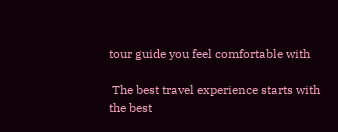tour guide you feel comfortable with

 The best travel experience starts with the best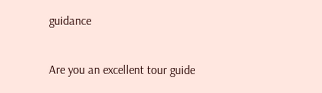guidance

Are you an excellent tour guide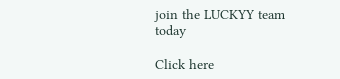join the LUCKYY team today

Click here